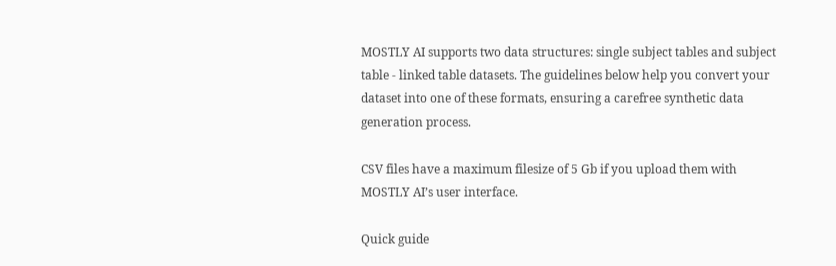MOSTLY AI supports two data structures: single subject tables and subject table - linked table datasets. The guidelines below help you convert your dataset into one of these formats, ensuring a carefree synthetic data generation process.

CSV files have a maximum filesize of 5 Gb if you upload them with MOSTLY AI’s user interface.

Quick guide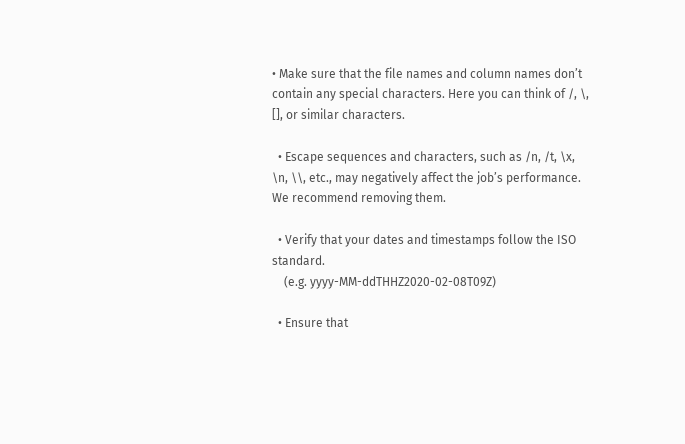• Make sure that the file names and column names don’t contain any special characters. Here you can think of /, \, [], or similar characters.

  • Escape sequences and characters, such as /n, /t, \x, \n, \\, etc., may negatively affect the job’s performance. We recommend removing them.

  • Verify that your dates and timestamps follow the ISO standard.
    (e.g. yyyy-MM-ddTHHZ2020-02-08T09Z)

  • Ensure that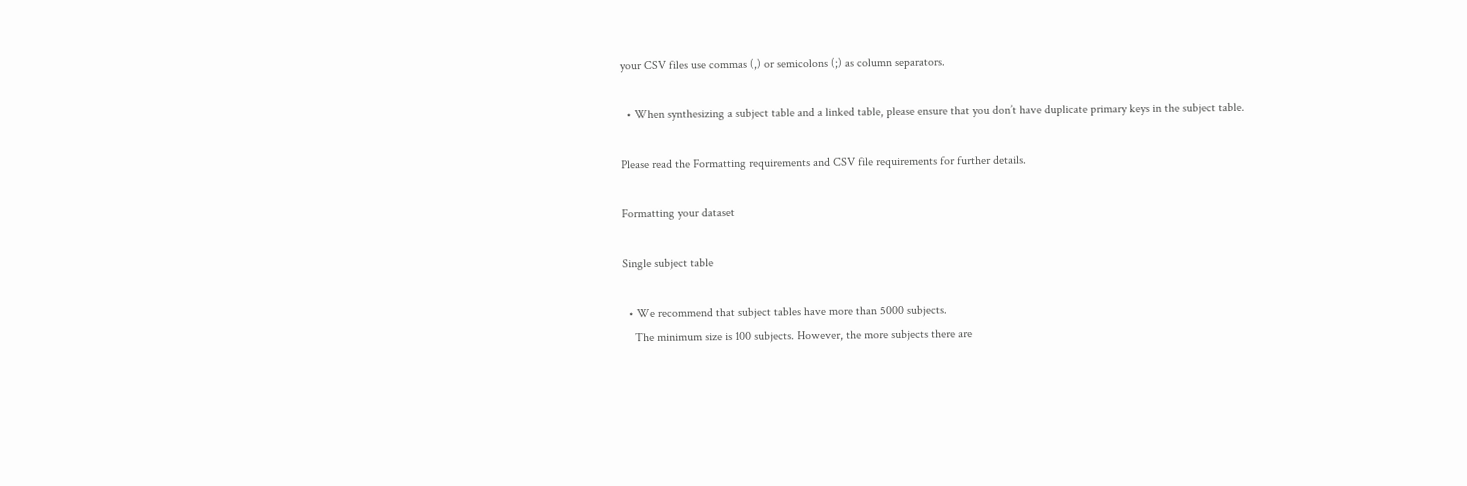your CSV files use commas (,) or semicolons (;) as column separators.

  • When synthesizing a subject table and a linked table, please ensure that you don’t have duplicate primary keys in the subject table.

Please read the Formatting requirements and CSV file requirements for further details.

Formatting your dataset

Single subject table

  • We recommend that subject tables have more than 5000 subjects.
    The minimum size is 100 subjects. However, the more subjects there are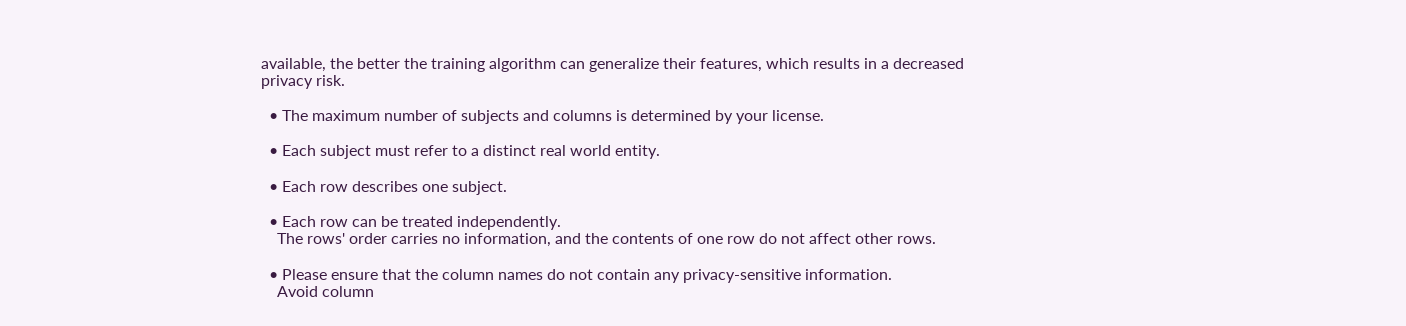available, the better the training algorithm can generalize their features, which results in a decreased privacy risk.

  • The maximum number of subjects and columns is determined by your license.

  • Each subject must refer to a distinct real world entity.

  • Each row describes one subject.

  • Each row can be treated independently.
    The rows' order carries no information, and the contents of one row do not affect other rows.

  • Please ensure that the column names do not contain any privacy-sensitive information.
    Avoid column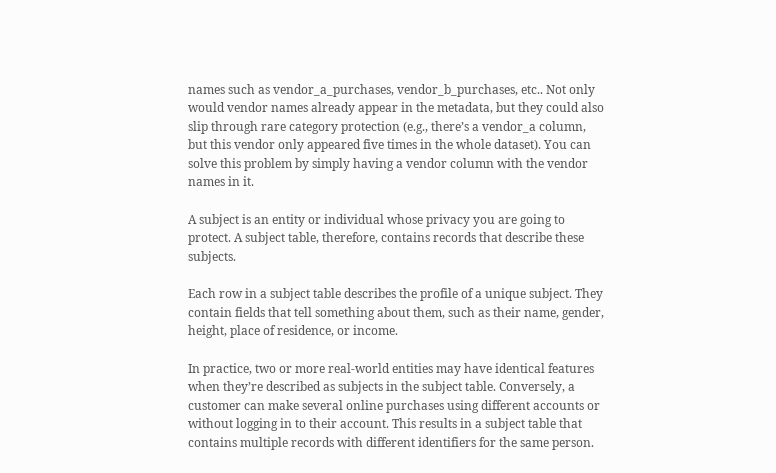names such as vendor_a_purchases, vendor_b_purchases, etc.. Not only would vendor names already appear in the metadata, but they could also slip through rare category protection (e.g., there’s a vendor_a column, but this vendor only appeared five times in the whole dataset). You can solve this problem by simply having a vendor column with the vendor names in it.

A subject is an entity or individual whose privacy you are going to protect. A subject table, therefore, contains records that describe these subjects.

Each row in a subject table describes the profile of a unique subject. They contain fields that tell something about them, such as their name, gender, height, place of residence, or income.

In practice, two or more real-world entities may have identical features when they’re described as subjects in the subject table. Conversely, a customer can make several online purchases using different accounts or without logging in to their account. This results in a subject table that contains multiple records with different identifiers for the same person.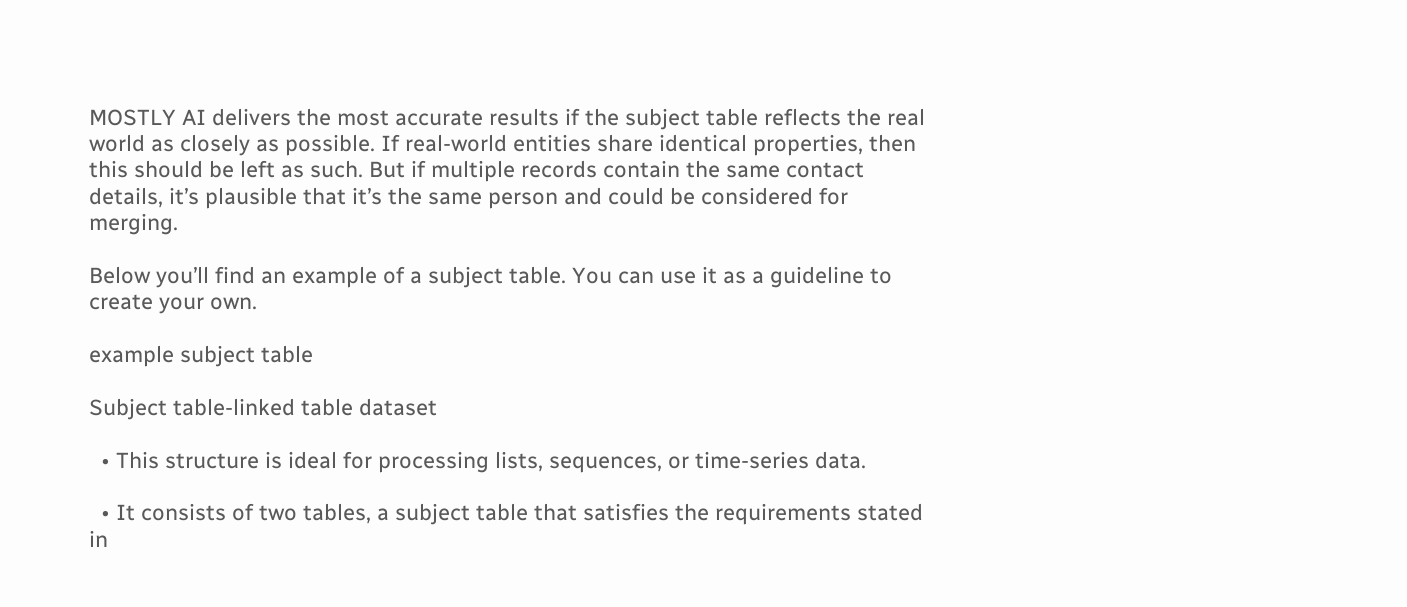MOSTLY AI delivers the most accurate results if the subject table reflects the real world as closely as possible. If real-world entities share identical properties, then this should be left as such. But if multiple records contain the same contact details, it’s plausible that it’s the same person and could be considered for merging.

Below you’ll find an example of a subject table. You can use it as a guideline to create your own.

example subject table

Subject table-linked table dataset

  • This structure is ideal for processing lists, sequences, or time-series data.

  • It consists of two tables, a subject table that satisfies the requirements stated in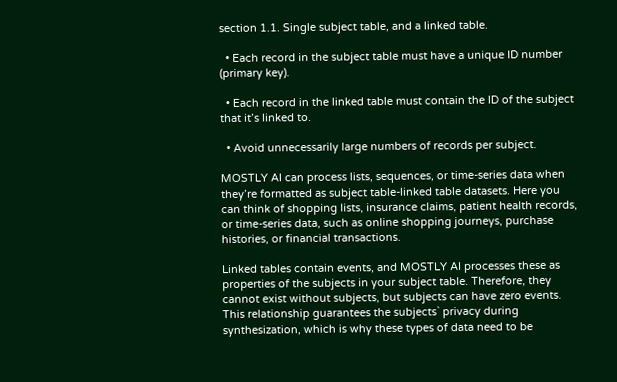section 1.1. Single subject table, and a linked table.

  • Each record in the subject table must have a unique ID number (primary key).

  • Each record in the linked table must contain the ID of the subject that it’s linked to.

  • Avoid unnecessarily large numbers of records per subject.

MOSTLY AI can process lists, sequences, or time-series data when they’re formatted as subject table-linked table datasets. Here you can think of shopping lists, insurance claims, patient health records, or time-series data, such as online shopping journeys, purchase histories, or financial transactions.

Linked tables contain events, and MOSTLY AI processes these as properties of the subjects in your subject table. Therefore, they cannot exist without subjects, but subjects can have zero events. This relationship guarantees the subjects` privacy during synthesization, which is why these types of data need to be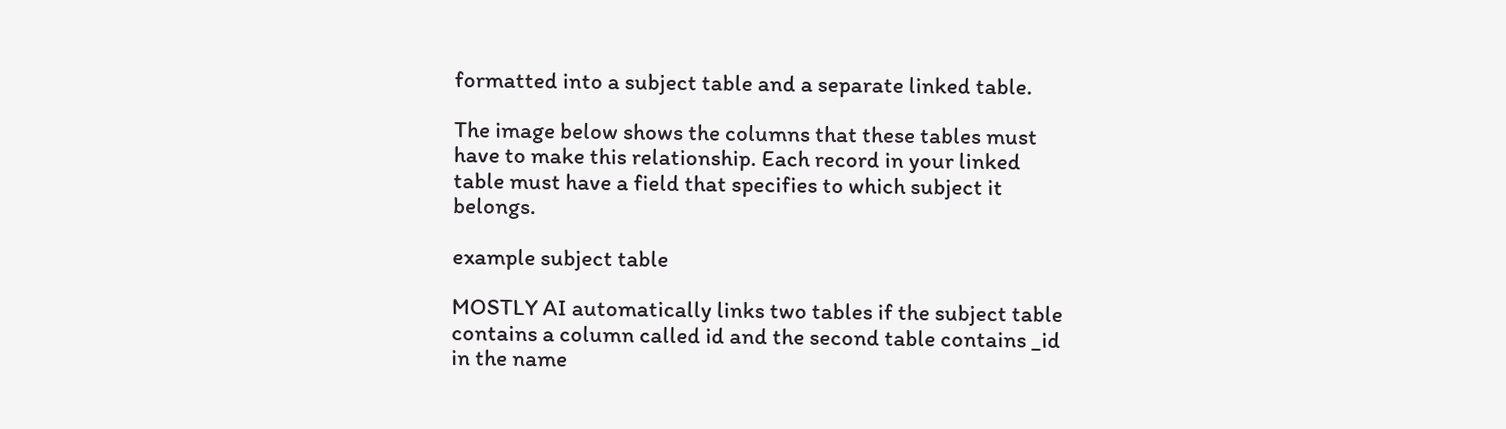formatted into a subject table and a separate linked table.

The image below shows the columns that these tables must have to make this relationship. Each record in your linked table must have a field that specifies to which subject it belongs.

example subject table

MOSTLY AI automatically links two tables if the subject table contains a column called id and the second table contains _id in the name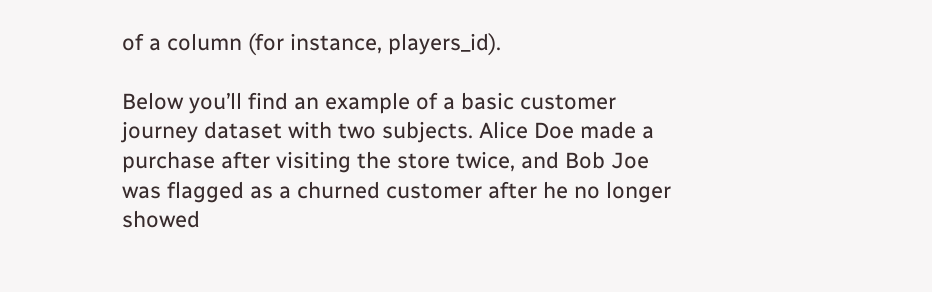of a column (for instance, players_id).

Below you’ll find an example of a basic customer journey dataset with two subjects. Alice Doe made a purchase after visiting the store twice, and Bob Joe was flagged as a churned customer after he no longer showed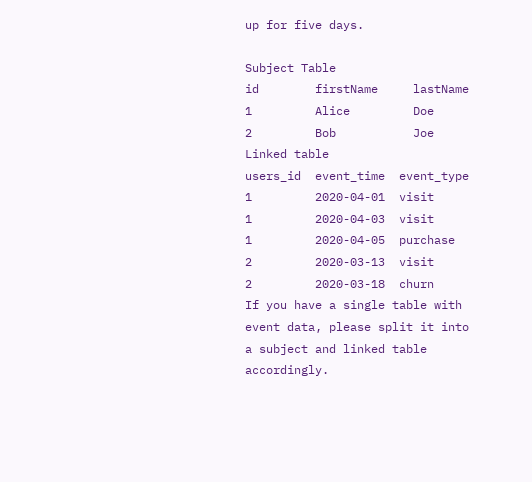up for five days.

Subject Table
id        firstName     lastName
1         Alice         Doe
2         Bob           Joe
Linked table
users_id  event_time  event_type
1         2020-04-01  visit
1         2020-04-03  visit
1         2020-04-05  purchase
2         2020-03-13  visit
2         2020-03-18  churn
If you have a single table with event data, please split it into a subject and linked table accordingly.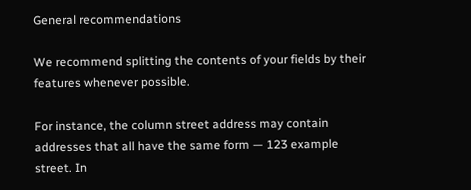General recommendations

We recommend splitting the contents of your fields by their features whenever possible.

For instance, the column street address may contain addresses that all have the same form — 123 example street. In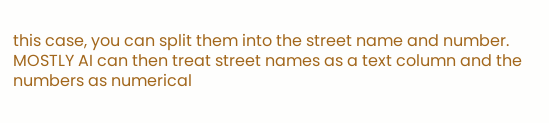this case, you can split them into the street name and number. MOSTLY AI can then treat street names as a text column and the numbers as numerical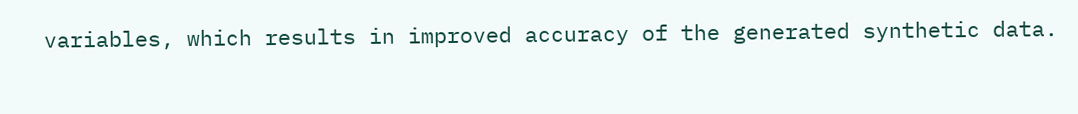variables, which results in improved accuracy of the generated synthetic data.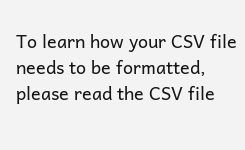To learn how your CSV file needs to be formatted, please read the CSV file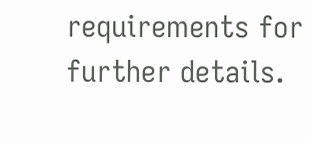requirements for further details.